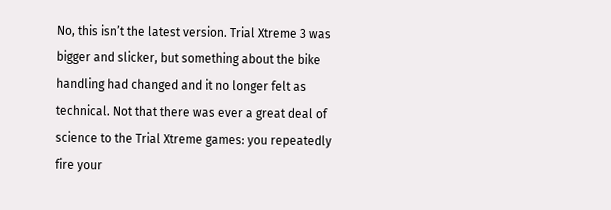No, this isn’t the latest version. Trial Xtreme 3 was bigger and slicker, but something about the bike handling had changed and it no longer felt as technical. Not that there was ever a great deal of science to the Trial Xtreme games: you repeatedly fire your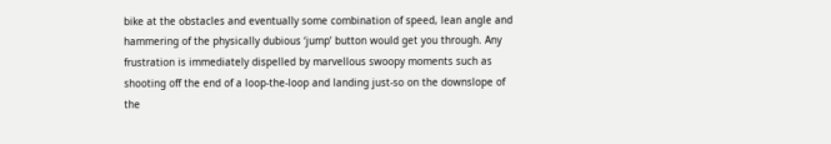bike at the obstacles and eventually some combination of speed, lean angle and hammering of the physically dubious ‘jump’ button would get you through. Any frustration is immediately dispelled by marvellous swoopy moments such as shooting off the end of a loop-the-loop and landing just-so on the downslope of the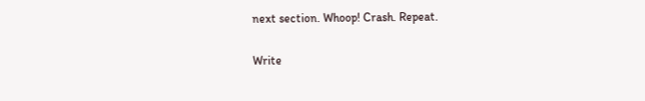next section. Whoop! Crash. Repeat.

Write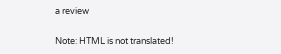a review

Note: HTML is not translated!